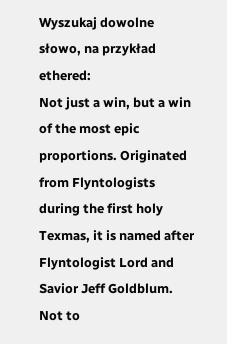Wyszukaj dowolne słowo, na przykład ethered:
Not just a win, but a win of the most epic proportions. Originated from Flyntologists during the first holy Texmas, it is named after Flyntologist Lord and Savior Jeff Goldblum. Not to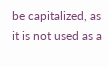be capitalized, as it is not used as a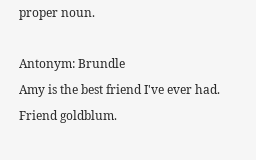proper noun.

Antonym: Brundle
Amy is the best friend I've ever had. Friend goldblum.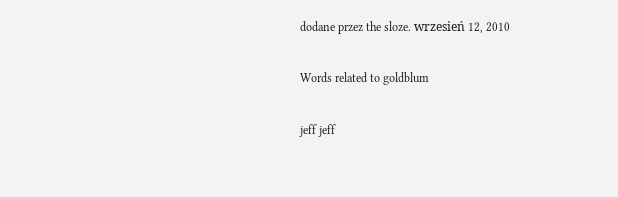dodane przez the sloze. wrzesień 12, 2010

Words related to goldblum

jeff jeff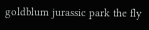goldblum jurassic park the fly